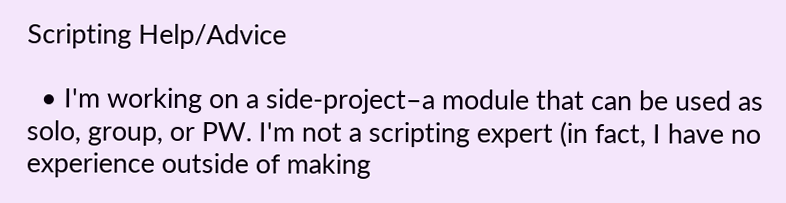Scripting Help/Advice

  • I'm working on a side-project–a module that can be used as solo, group, or PW. I'm not a scripting expert (in fact, I have no experience outside of making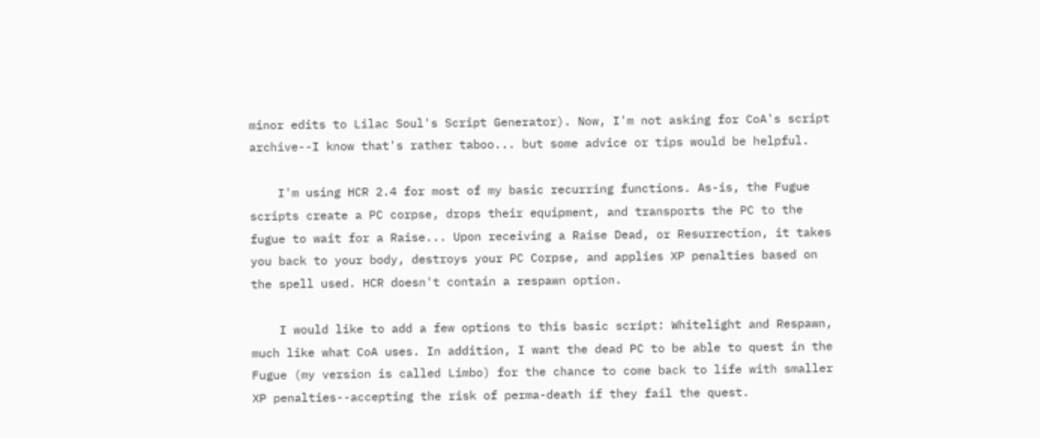minor edits to Lilac Soul's Script Generator). Now, I'm not asking for CoA's script archive--I know that's rather taboo... but some advice or tips would be helpful.

    I'm using HCR 2.4 for most of my basic recurring functions. As-is, the Fugue scripts create a PC corpse, drops their equipment, and transports the PC to the fugue to wait for a Raise... Upon receiving a Raise Dead, or Resurrection, it takes you back to your body, destroys your PC Corpse, and applies XP penalties based on the spell used. HCR doesn't contain a respawn option.

    I would like to add a few options to this basic script: Whitelight and Respawn, much like what CoA uses. In addition, I want the dead PC to be able to quest in the Fugue (my version is called Limbo) for the chance to come back to life with smaller XP penalties--accepting the risk of perma-death if they fail the quest.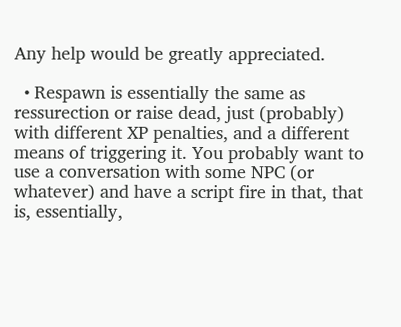Any help would be greatly appreciated.

  • Respawn is essentially the same as ressurection or raise dead, just (probably) with different XP penalties, and a different means of triggering it. You probably want to use a conversation with some NPC (or whatever) and have a script fire in that, that is, essentially,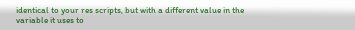identical to your res scripts, but with a different value in the variable it uses to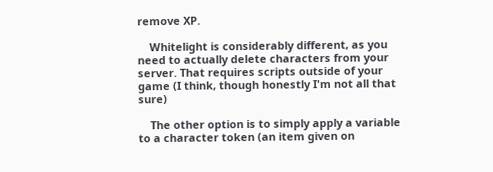remove XP.

    Whitelight is considerably different, as you need to actually delete characters from your server. That requires scripts outside of your game (I think, though honestly I'm not all that sure)

    The other option is to simply apply a variable to a character token (an item given on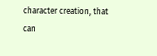character creation, that can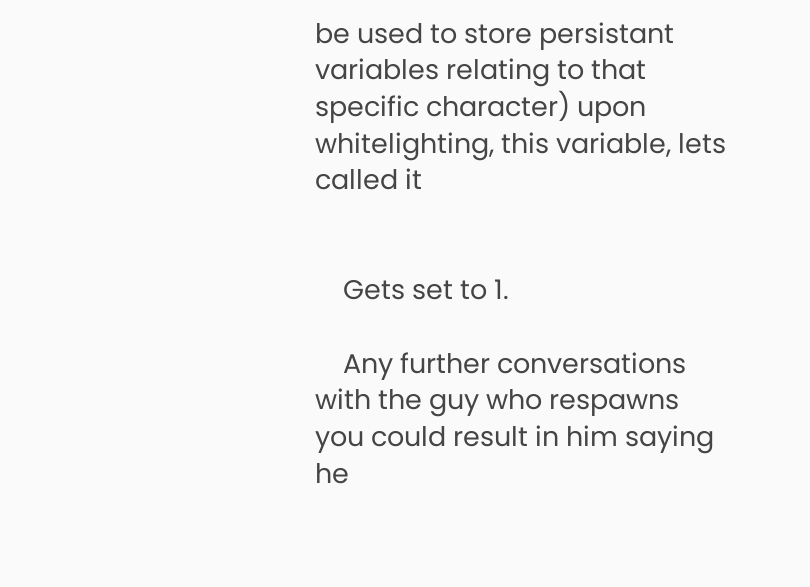be used to store persistant variables relating to that specific character) upon whitelighting, this variable, lets called it


    Gets set to 1.

    Any further conversations with the guy who respawns you could result in him saying he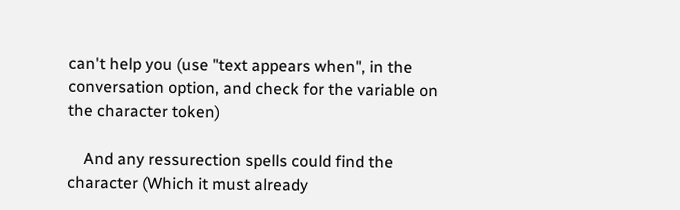can't help you (use "text appears when", in the conversation option, and check for the variable on the character token)

    And any ressurection spells could find the character (Which it must already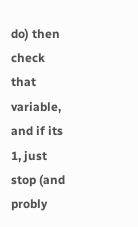do) then check that variable, and if its 1, just stop (and probly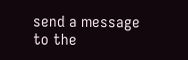send a message to the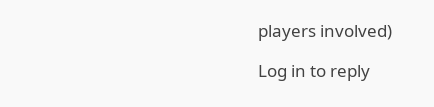players involved)

Log in to reply